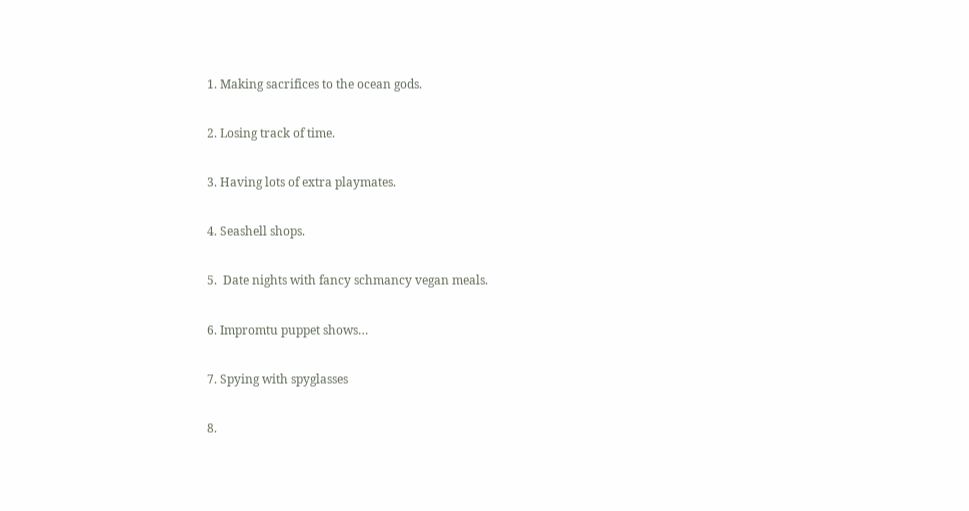1. Making sacrifices to the ocean gods.

2. Losing track of time.

3. Having lots of extra playmates.

4. Seashell shops.

5.  Date nights with fancy schmancy vegan meals.

6. Impromtu puppet shows…

7. Spying with spyglasses

8.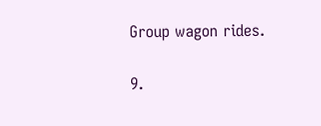Group wagon rides.

9.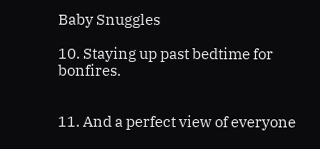Baby Snuggles

10. Staying up past bedtime for bonfires.


11. And a perfect view of everyone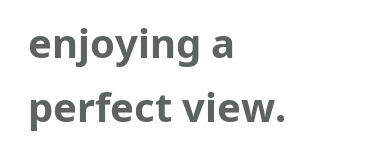enjoying a perfect view.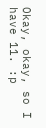Okay, okay, so I have 11. :p